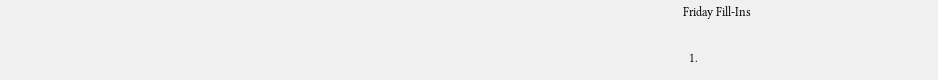Friday Fill-Ins

  1.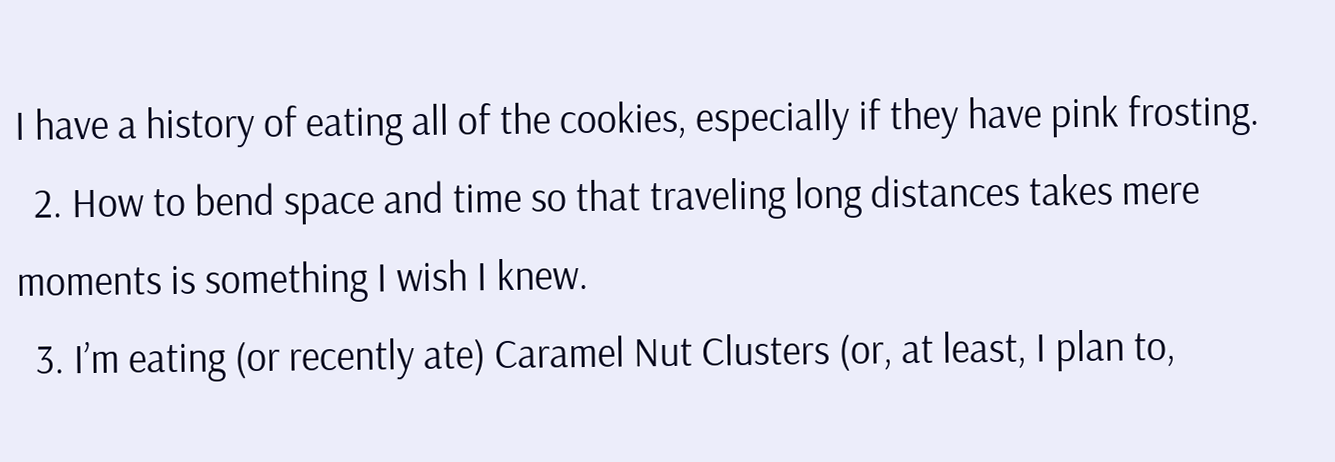I have a history of eating all of the cookies, especially if they have pink frosting.
  2. How to bend space and time so that traveling long distances takes mere moments is something I wish I knew.
  3. I’m eating (or recently ate) Caramel Nut Clusters (or, at least, I plan to,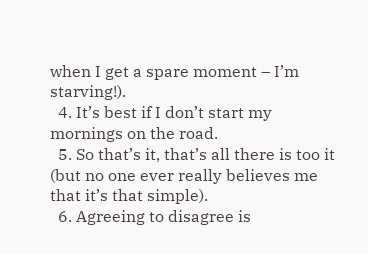when I get a spare moment – I’m starving!).
  4. It’s best if I don’t start my mornings on the road.
  5. So that’s it, that’s all there is too it (but no one ever really believes me that it’s that simple).
  6. Agreeing to disagree is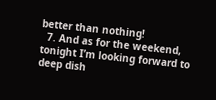better than nothing!
  7. And as for the weekend, tonight I’m looking forward to deep dish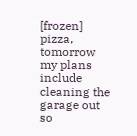[frozen] pizza, tomorrow my plans include cleaning the garage out so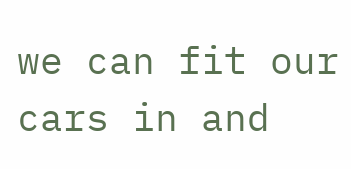we can fit our cars in and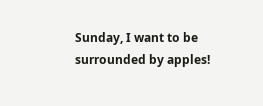Sunday, I want to be surrounded by apples!